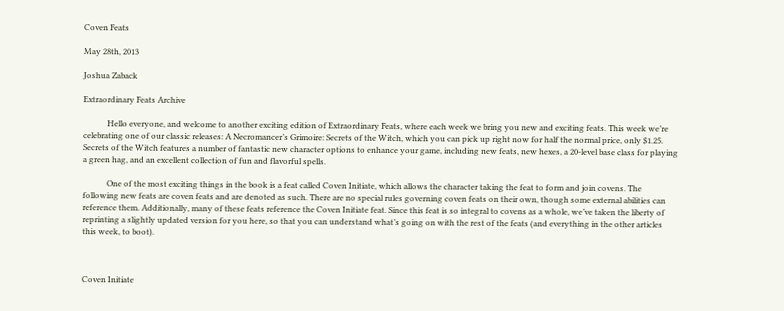Coven Feats

May 28th, 2013

Joshua Zaback

Extraordinary Feats Archive

            Hello everyone, and welcome to another exciting edition of Extraordinary Feats, where each week we bring you new and exciting feats. This week we’re celebrating one of our classic releases: A Necromancer’s Grimoire: Secrets of the Witch, which you can pick up right now for half the normal price, only $1.25. Secrets of the Witch features a number of fantastic new character options to enhance your game, including new feats, new hexes, a 20-level base class for playing a green hag, and an excellent collection of fun and flavorful spells.

            One of the most exciting things in the book is a feat called Coven Initiate, which allows the character taking the feat to form and join covens. The following new feats are coven feats and are denoted as such. There are no special rules governing coven feats on their own, though some external abilities can reference them. Additionally, many of these feats reference the Coven Initiate feat. Since this feat is so integral to covens as a whole, we’ve taken the liberty of reprinting a slightly updated version for you here, so that you can understand what’s going on with the rest of the feats (and everything in the other articles this week, to boot).



Coven Initiate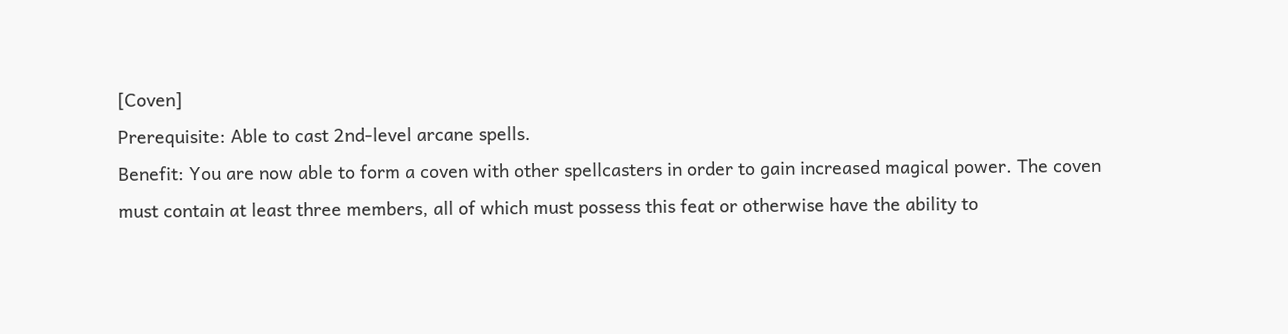[Coven]
Prerequisite: Able to cast 2nd-level arcane spells.
Benefit: You are now able to form a coven with other spellcasters in order to gain increased magical power. The coven must contain at least three members, all of which must possess this feat or otherwise have the ability to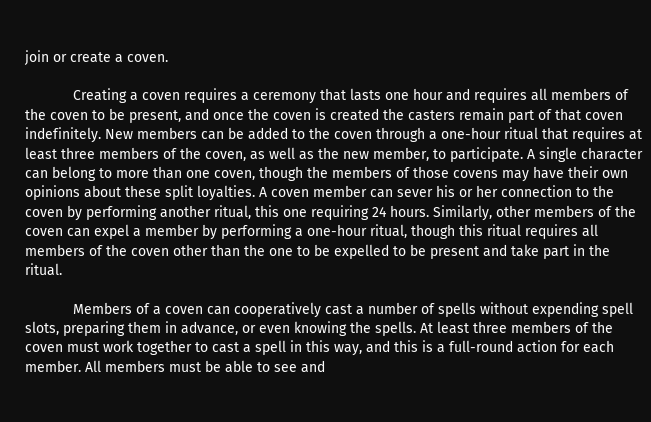join or create a coven.

            Creating a coven requires a ceremony that lasts one hour and requires all members of the coven to be present, and once the coven is created the casters remain part of that coven indefinitely. New members can be added to the coven through a one-hour ritual that requires at least three members of the coven, as well as the new member, to participate. A single character can belong to more than one coven, though the members of those covens may have their own opinions about these split loyalties. A coven member can sever his or her connection to the coven by performing another ritual, this one requiring 24 hours. Similarly, other members of the coven can expel a member by performing a one-hour ritual, though this ritual requires all members of the coven other than the one to be expelled to be present and take part in the ritual.

            Members of a coven can cooperatively cast a number of spells without expending spell slots, preparing them in advance, or even knowing the spells. At least three members of the coven must work together to cast a spell in this way, and this is a full-round action for each member. All members must be able to see and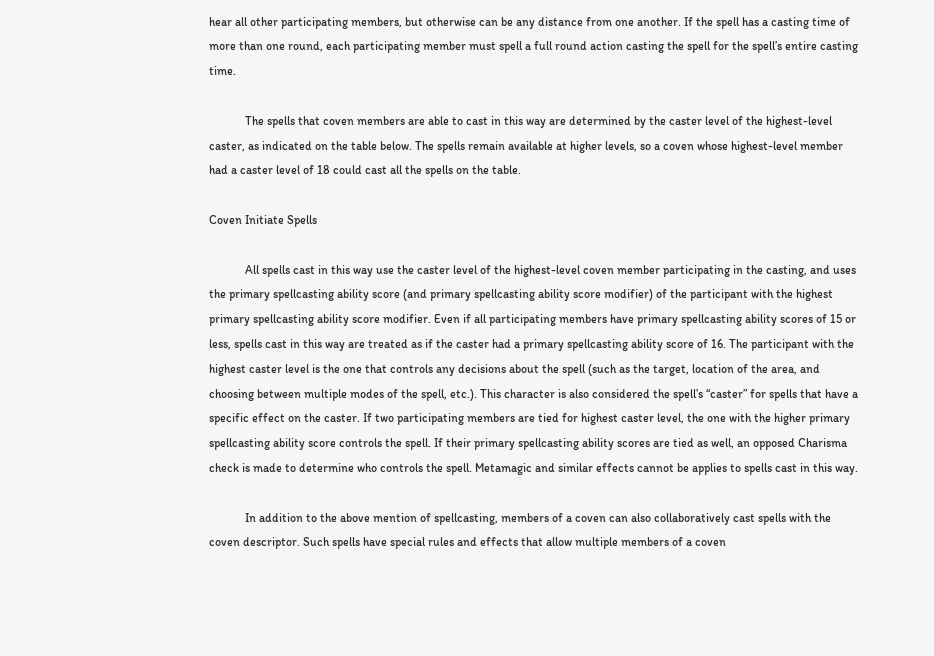hear all other participating members, but otherwise can be any distance from one another. If the spell has a casting time of more than one round, each participating member must spell a full round action casting the spell for the spell’s entire casting time.

            The spells that coven members are able to cast in this way are determined by the caster level of the highest-level caster, as indicated on the table below. The spells remain available at higher levels, so a coven whose highest-level member had a caster level of 18 could cast all the spells on the table.

Coven Initiate Spells

            All spells cast in this way use the caster level of the highest-level coven member participating in the casting, and uses the primary spellcasting ability score (and primary spellcasting ability score modifier) of the participant with the highest primary spellcasting ability score modifier. Even if all participating members have primary spellcasting ability scores of 15 or less, spells cast in this way are treated as if the caster had a primary spellcasting ability score of 16. The participant with the highest caster level is the one that controls any decisions about the spell (such as the target, location of the area, and choosing between multiple modes of the spell, etc.). This character is also considered the spell’s “caster” for spells that have a specific effect on the caster. If two participating members are tied for highest caster level, the one with the higher primary spellcasting ability score controls the spell. If their primary spellcasting ability scores are tied as well, an opposed Charisma check is made to determine who controls the spell. Metamagic and similar effects cannot be applies to spells cast in this way.

            In addition to the above mention of spellcasting, members of a coven can also collaboratively cast spells with the coven descriptor. Such spells have special rules and effects that allow multiple members of a coven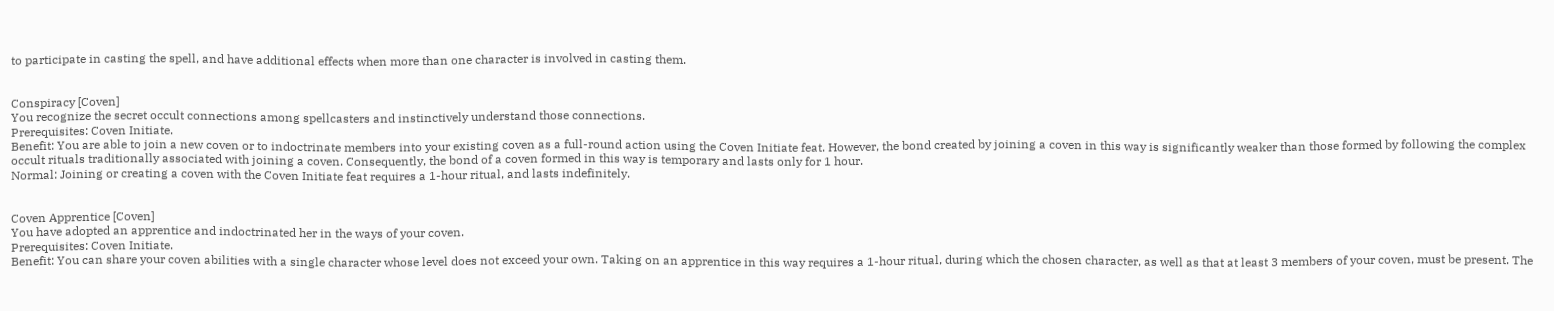to participate in casting the spell, and have additional effects when more than one character is involved in casting them.


Conspiracy [Coven]
You recognize the secret occult connections among spellcasters and instinctively understand those connections.
Prerequisites: Coven Initiate.
Benefit: You are able to join a new coven or to indoctrinate members into your existing coven as a full-round action using the Coven Initiate feat. However, the bond created by joining a coven in this way is significantly weaker than those formed by following the complex occult rituals traditionally associated with joining a coven. Consequently, the bond of a coven formed in this way is temporary and lasts only for 1 hour.
Normal: Joining or creating a coven with the Coven Initiate feat requires a 1-hour ritual, and lasts indefinitely.


Coven Apprentice [Coven]
You have adopted an apprentice and indoctrinated her in the ways of your coven.
Prerequisites: Coven Initiate.
Benefit: You can share your coven abilities with a single character whose level does not exceed your own. Taking on an apprentice in this way requires a 1-hour ritual, during which the chosen character, as well as that at least 3 members of your coven, must be present. The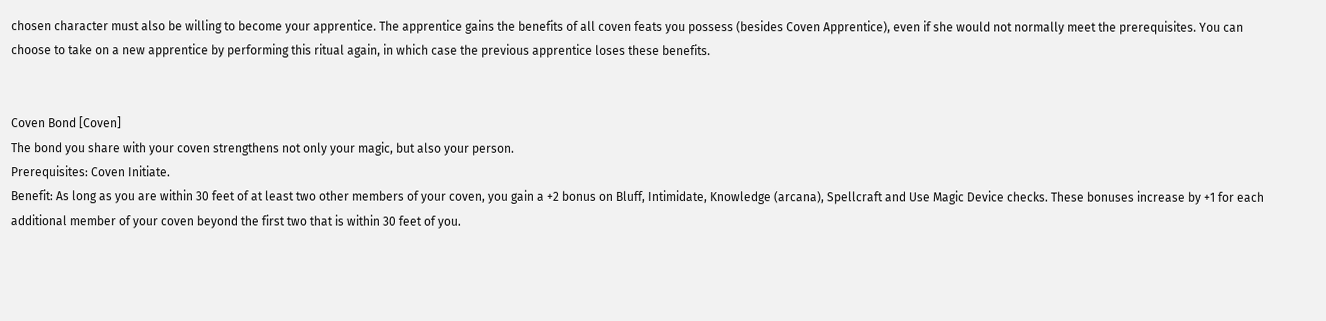chosen character must also be willing to become your apprentice. The apprentice gains the benefits of all coven feats you possess (besides Coven Apprentice), even if she would not normally meet the prerequisites. You can choose to take on a new apprentice by performing this ritual again, in which case the previous apprentice loses these benefits.


Coven Bond [Coven]
The bond you share with your coven strengthens not only your magic, but also your person.
Prerequisites: Coven Initiate.
Benefit: As long as you are within 30 feet of at least two other members of your coven, you gain a +2 bonus on Bluff, Intimidate, Knowledge (arcana), Spellcraft and Use Magic Device checks. These bonuses increase by +1 for each additional member of your coven beyond the first two that is within 30 feet of you.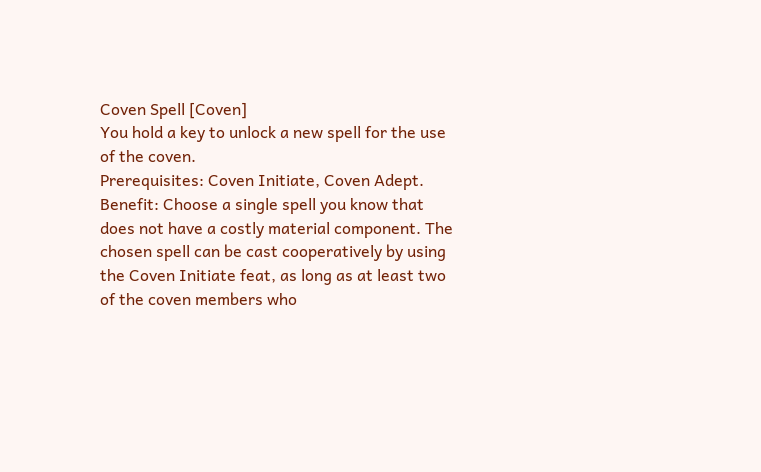Coven Spell [Coven]
You hold a key to unlock a new spell for the use of the coven.
Prerequisites: Coven Initiate, Coven Adept.
Benefit: Choose a single spell you know that does not have a costly material component. The chosen spell can be cast cooperatively by using the Coven Initiate feat, as long as at least two of the coven members who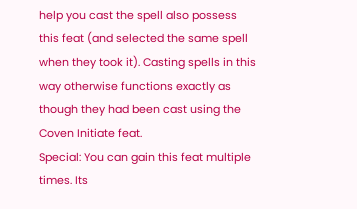help you cast the spell also possess this feat (and selected the same spell when they took it). Casting spells in this way otherwise functions exactly as though they had been cast using the Coven Initiate feat.
Special: You can gain this feat multiple times. Its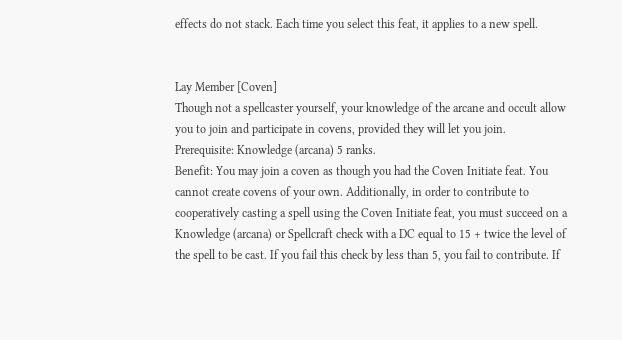effects do not stack. Each time you select this feat, it applies to a new spell.


Lay Member [Coven]
Though not a spellcaster yourself, your knowledge of the arcane and occult allow you to join and participate in covens, provided they will let you join.
Prerequisite: Knowledge (arcana) 5 ranks.
Benefit: You may join a coven as though you had the Coven Initiate feat. You cannot create covens of your own. Additionally, in order to contribute to cooperatively casting a spell using the Coven Initiate feat, you must succeed on a Knowledge (arcana) or Spellcraft check with a DC equal to 15 + twice the level of the spell to be cast. If you fail this check by less than 5, you fail to contribute. If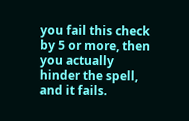you fail this check by 5 or more, then you actually hinder the spell, and it fails.